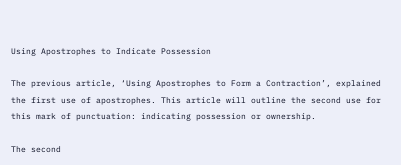Using Apostrophes to Indicate Possession

The previous article, ‘Using Apostrophes to Form a Contraction’, explained the first use of apostrophes. This article will outline the second use for this mark of punctuation: indicating possession or ownership.

The second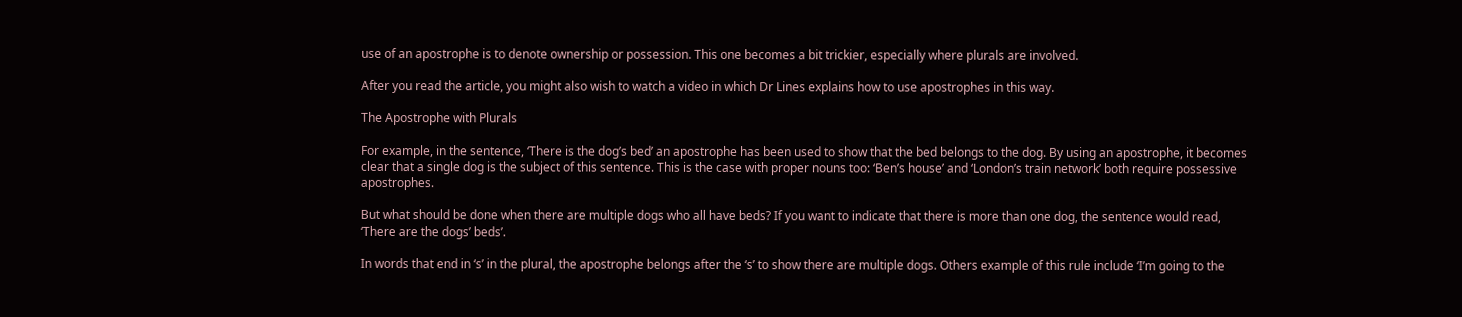use of an apostrophe is to denote ownership or possession. This one becomes a bit trickier, especially where plurals are involved.

After you read the article, you might also wish to watch a video in which Dr Lines explains how to use apostrophes in this way.

The Apostrophe with Plurals

For example, in the sentence, ‘There is the dog’s bed’ an apostrophe has been used to show that the bed belongs to the dog. By using an apostrophe, it becomes clear that a single dog is the subject of this sentence. This is the case with proper nouns too: ‘Ben’s house’ and ‘London’s train network’ both require possessive apostrophes.

But what should be done when there are multiple dogs who all have beds? If you want to indicate that there is more than one dog, the sentence would read, ‘There are the dogs’ beds’.

In words that end in ‘s’ in the plural, the apostrophe belongs after the ‘s’ to show there are multiple dogs. Others example of this rule include ‘I’m going to the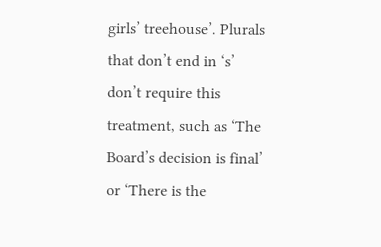girls’ treehouse’. Plurals that don’t end in ‘s’ don’t require this treatment, such as ‘The Board’s decision is final’ or ‘There is the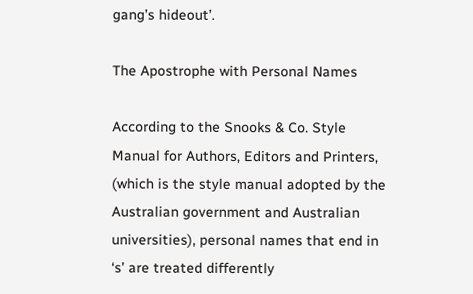gang’s hideout’.

The Apostrophe with Personal Names

According to the Snooks & Co. Style Manual for Authors, Editors and Printers, (which is the style manual adopted by the Australian government and Australian universities), personal names that end in ‘s’ are treated differently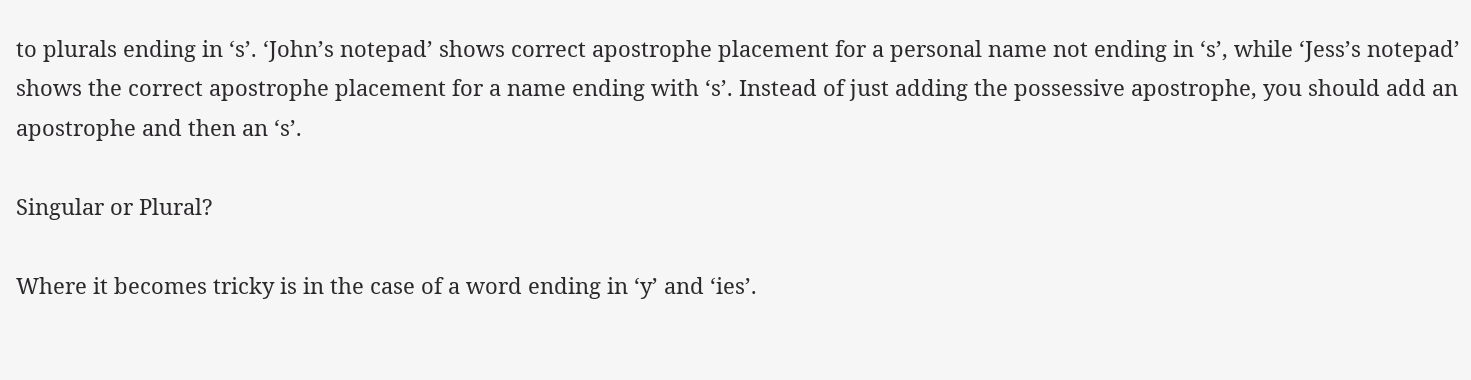to plurals ending in ‘s’. ‘John’s notepad’ shows correct apostrophe placement for a personal name not ending in ‘s’, while ‘Jess’s notepad’ shows the correct apostrophe placement for a name ending with ‘s’. Instead of just adding the possessive apostrophe, you should add an apostrophe and then an ‘s’.

Singular or Plural?

Where it becomes tricky is in the case of a word ending in ‘y’ and ‘ies’.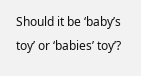Should it be ‘baby’s toy’ or ‘babies’ toy’?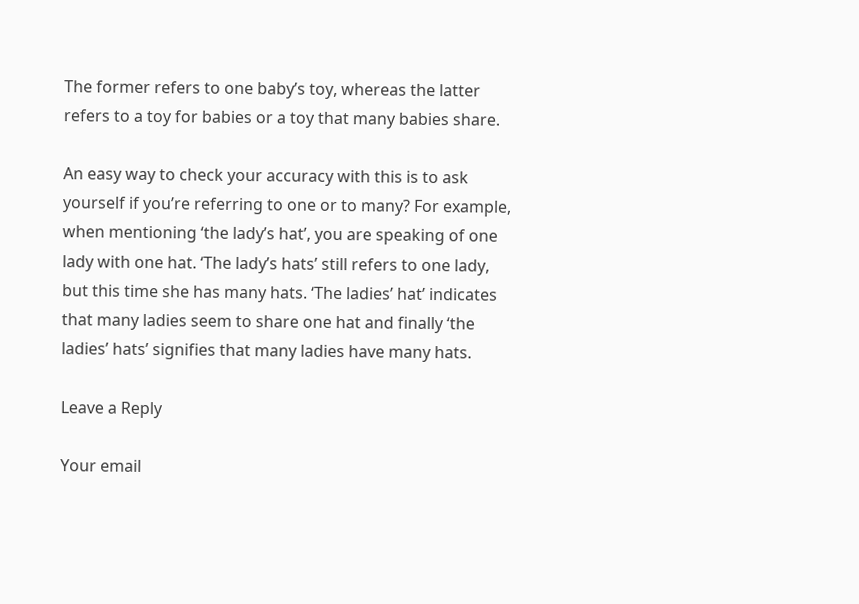The former refers to one baby’s toy, whereas the latter refers to a toy for babies or a toy that many babies share.

An easy way to check your accuracy with this is to ask yourself if you’re referring to one or to many? For example, when mentioning ‘the lady’s hat’, you are speaking of one lady with one hat. ‘The lady’s hats’ still refers to one lady, but this time she has many hats. ‘The ladies’ hat’ indicates that many ladies seem to share one hat and finally ‘the ladies’ hats’ signifies that many ladies have many hats.

Leave a Reply

Your email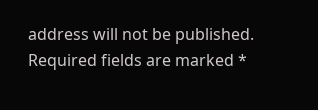address will not be published. Required fields are marked *